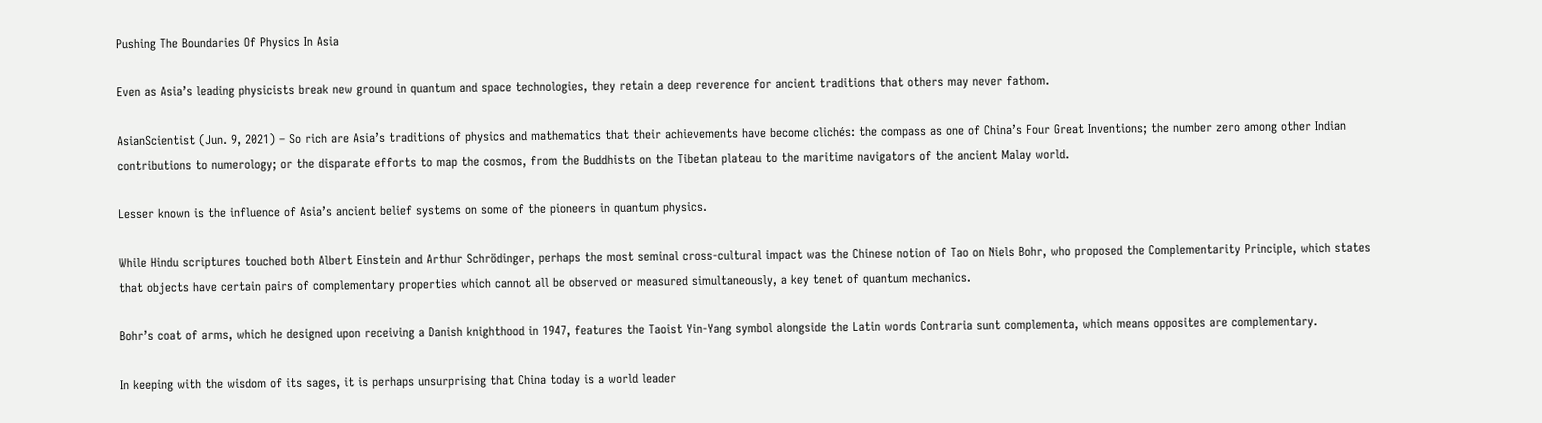Pushing The Boundaries Of Physics In Asia

Even as Asia’s leading physicists break new ground in quantum and space technologies, they retain a deep reverence for ancient traditions that others may never fathom.

AsianScientist (Jun. 9, 2021) – So rich are Asia’s traditions of physics and mathematics that their achievements have become clichés: the compass as one of China’s Four Great Inventions; the number zero among other Indian contributions to numerology; or the disparate efforts to map the cosmos, from the Buddhists on the Tibetan plateau to the maritime navigators of the ancient Malay world.

Lesser known is the influence of Asia’s ancient belief systems on some of the pioneers in quantum physics.

While Hindu scriptures touched both Albert Einstein and Arthur Schrödinger, perhaps the most seminal cross-cultural impact was the Chinese notion of Tao on Niels Bohr, who proposed the Complementarity Principle, which states that objects have certain pairs of complementary properties which cannot all be observed or measured simultaneously, a key tenet of quantum mechanics.

Bohr’s coat of arms, which he designed upon receiving a Danish knighthood in 1947, features the Taoist Yin-Yang symbol alongside the Latin words Contraria sunt complementa, which means opposites are complementary.

In keeping with the wisdom of its sages, it is perhaps unsurprising that China today is a world leader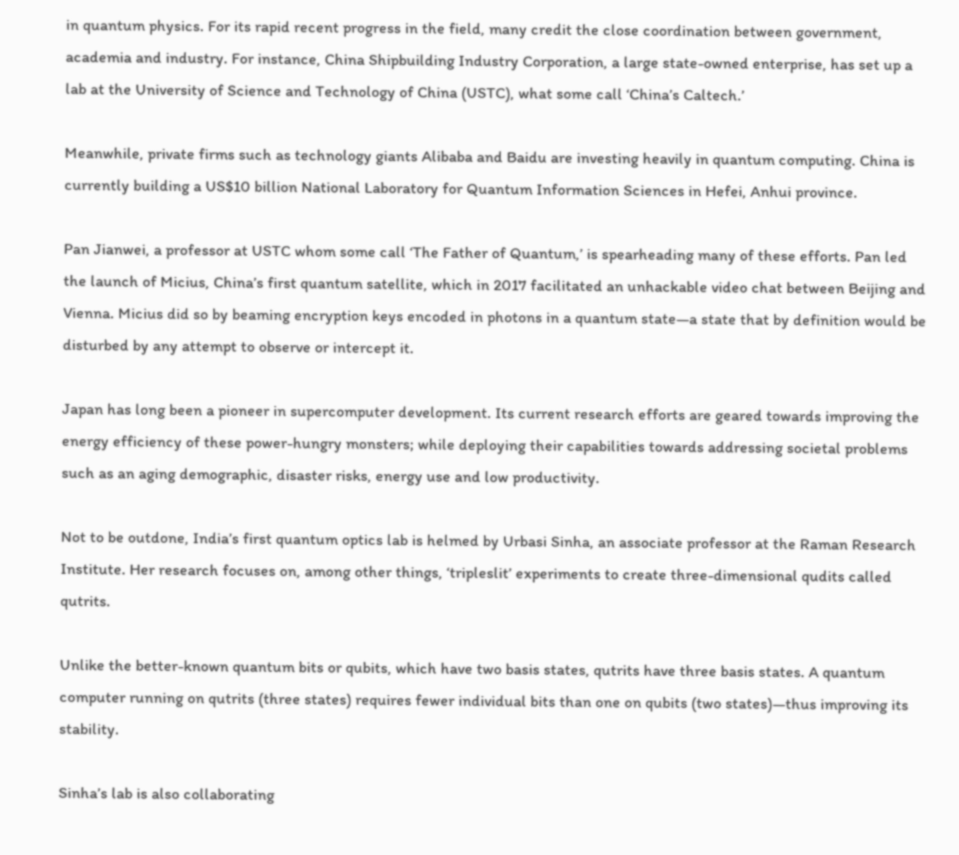in quantum physics. For its rapid recent progress in the field, many credit the close coordination between government, academia and industry. For instance, China Shipbuilding Industry Corporation, a large state-owned enterprise, has set up a lab at the University of Science and Technology of China (USTC), what some call ‘China’s Caltech.’

Meanwhile, private firms such as technology giants Alibaba and Baidu are investing heavily in quantum computing. China is currently building a US$10 billion National Laboratory for Quantum Information Sciences in Hefei, Anhui province.

Pan Jianwei, a professor at USTC whom some call ‘The Father of Quantum,’ is spearheading many of these efforts. Pan led the launch of Micius, China’s first quantum satellite, which in 2017 facilitated an unhackable video chat between Beijing and Vienna. Micius did so by beaming encryption keys encoded in photons in a quantum state—a state that by definition would be disturbed by any attempt to observe or intercept it.

Japan has long been a pioneer in supercomputer development. Its current research efforts are geared towards improving the energy efficiency of these power-hungry monsters; while deploying their capabilities towards addressing societal problems such as an aging demographic, disaster risks, energy use and low productivity.

Not to be outdone, India’s first quantum optics lab is helmed by Urbasi Sinha, an associate professor at the Raman Research Institute. Her research focuses on, among other things, ‘tripleslit’ experiments to create three-dimensional qudits called qutrits.

Unlike the better-known quantum bits or qubits, which have two basis states, qutrits have three basis states. A quantum computer running on qutrits (three states) requires fewer individual bits than one on qubits (two states)—thus improving its stability.

Sinha’s lab is also collaborating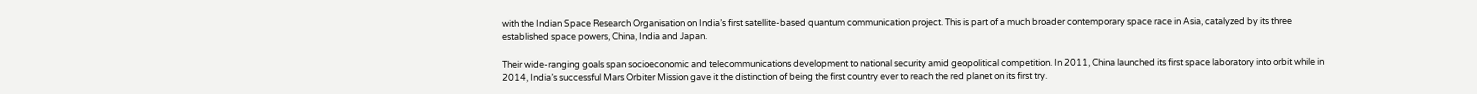with the Indian Space Research Organisation on India’s first satellite-based quantum communication project. This is part of a much broader contemporary space race in Asia, catalyzed by its three established space powers, China, India and Japan.

Their wide-ranging goals span socioeconomic and telecommunications development to national security amid geopolitical competition. In 2011, China launched its first space laboratory into orbit while in 2014, India’s successful Mars Orbiter Mission gave it the distinction of being the first country ever to reach the red planet on its first try.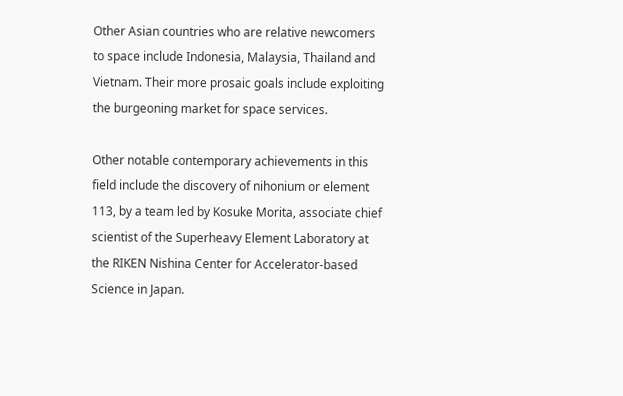Other Asian countries who are relative newcomers to space include Indonesia, Malaysia, Thailand and Vietnam. Their more prosaic goals include exploiting the burgeoning market for space services.

Other notable contemporary achievements in this field include the discovery of nihonium or element 113, by a team led by Kosuke Morita, associate chief scientist of the Superheavy Element Laboratory at the RIKEN Nishina Center for Accelerator-based Science in Japan.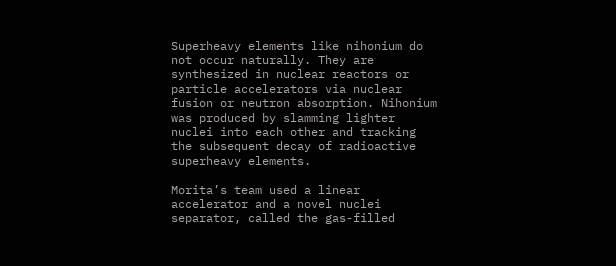Superheavy elements like nihonium do not occur naturally. They are synthesized in nuclear reactors or particle accelerators via nuclear fusion or neutron absorption. Nihonium was produced by slamming lighter nuclei into each other and tracking the subsequent decay of radioactive superheavy elements.

Morita’s team used a linear accelerator and a novel nuclei separator, called the gas-filled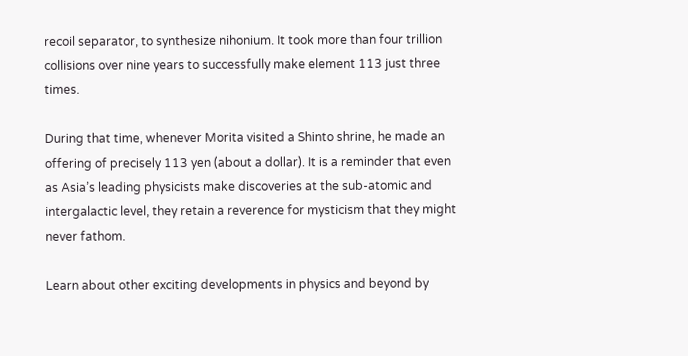recoil separator, to synthesize nihonium. It took more than four trillion collisions over nine years to successfully make element 113 just three times.

During that time, whenever Morita visited a Shinto shrine, he made an offering of precisely 113 yen (about a dollar). It is a reminder that even as Asia’s leading physicists make discoveries at the sub-atomic and intergalactic level, they retain a reverence for mysticism that they might never fathom.

Learn about other exciting developments in physics and beyond by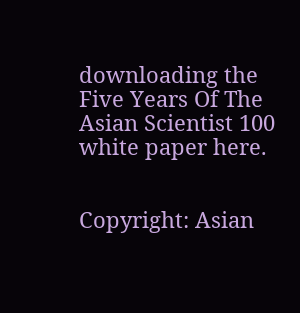downloading the Five Years Of The Asian Scientist 100 white paper here.


Copyright: Asian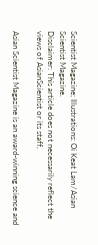Scientist Magazine; Illustrations: Oi Keat Lam/Asian Scientist Magazine.
Disclaimer: This article does not necessarily reflect the views of AsianScientist or its staff.

Asian Scientist Magazine is an award-winning science and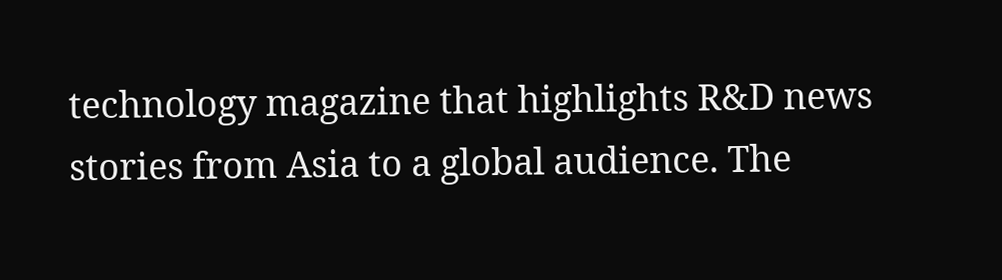technology magazine that highlights R&D news stories from Asia to a global audience. The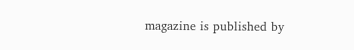magazine is published by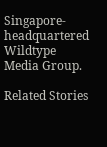Singapore-headquartered Wildtype Media Group.

Related Stories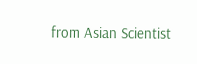from Asian Scientist